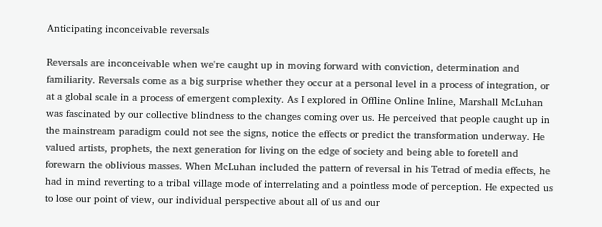Anticipating inconceivable reversals

Reversals are inconceivable when we're caught up in moving forward with conviction, determination and familiarity. Reversals come as a big surprise whether they occur at a personal level in a process of integration, or at a global scale in a process of emergent complexity. As I explored in Offline Online Inline, Marshall McLuhan was fascinated by our collective blindness to the changes coming over us. He perceived that people caught up in the mainstream paradigm could not see the signs, notice the effects or predict the transformation underway. He valued artists, prophets, the next generation for living on the edge of society and being able to foretell and forewarn the oblivious masses. When McLuhan included the pattern of reversal in his Tetrad of media effects, he had in mind reverting to a tribal village mode of interrelating and a pointless mode of perception. He expected us to lose our point of view, our individual perspective about all of us and our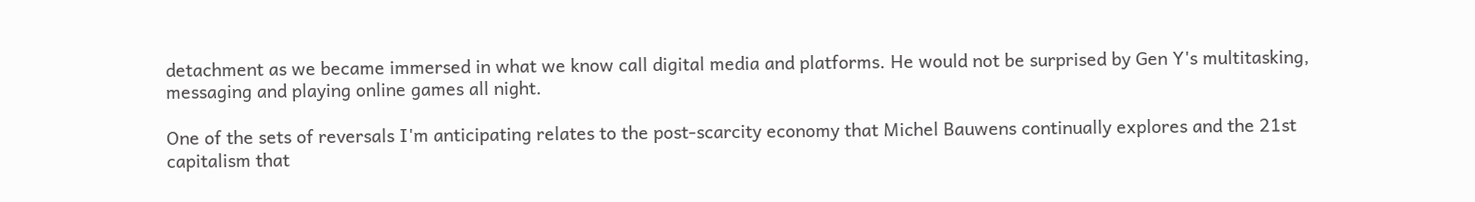detachment as we became immersed in what we know call digital media and platforms. He would not be surprised by Gen Y's multitasking, messaging and playing online games all night.

One of the sets of reversals I'm anticipating relates to the post-scarcity economy that Michel Bauwens continually explores and the 21st capitalism that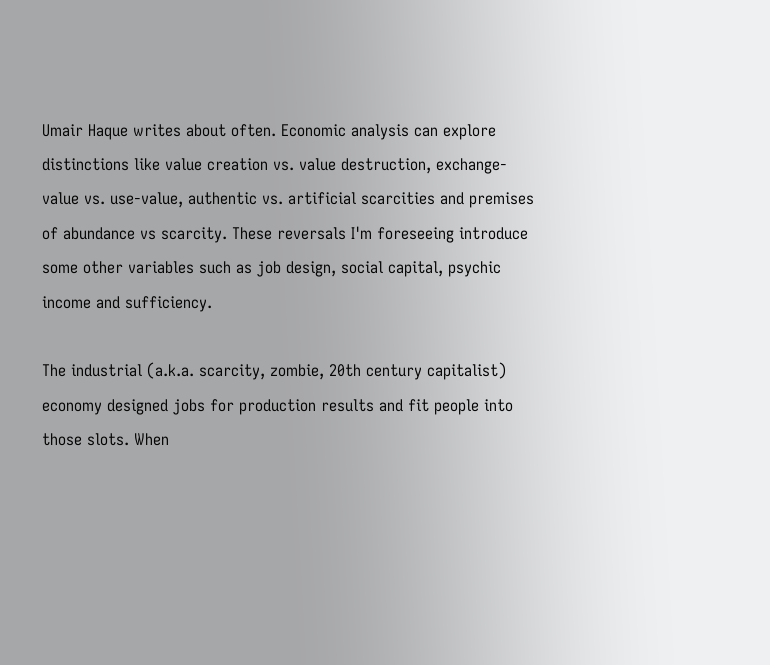Umair Haque writes about often. Economic analysis can explore distinctions like value creation vs. value destruction, exchange-value vs. use-value, authentic vs. artificial scarcities and premises of abundance vs scarcity. These reversals I'm foreseeing introduce some other variables such as job design, social capital, psychic income and sufficiency.

The industrial (a.k.a. scarcity, zombie, 20th century capitalist) economy designed jobs for production results and fit people into those slots. When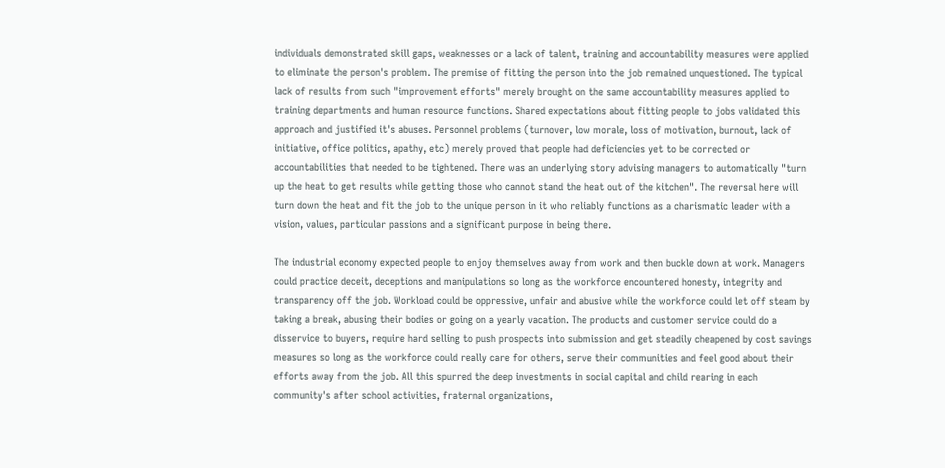individuals demonstrated skill gaps, weaknesses or a lack of talent, training and accountability measures were applied to eliminate the person's problem. The premise of fitting the person into the job remained unquestioned. The typical lack of results from such "improvement efforts" merely brought on the same accountability measures applied to training departments and human resource functions. Shared expectations about fitting people to jobs validated this approach and justified it's abuses. Personnel problems (turnover, low morale, loss of motivation, burnout, lack of initiative, office politics, apathy, etc) merely proved that people had deficiencies yet to be corrected or accountabilities that needed to be tightened. There was an underlying story advising managers to automatically "turn up the heat to get results while getting those who cannot stand the heat out of the kitchen". The reversal here will turn down the heat and fit the job to the unique person in it who reliably functions as a charismatic leader with a vision, values, particular passions and a significant purpose in being there.

The industrial economy expected people to enjoy themselves away from work and then buckle down at work. Managers could practice deceit, deceptions and manipulations so long as the workforce encountered honesty, integrity and transparency off the job. Workload could be oppressive, unfair and abusive while the workforce could let off steam by taking a break, abusing their bodies or going on a yearly vacation. The products and customer service could do a disservice to buyers, require hard selling to push prospects into submission and get steadily cheapened by cost savings measures so long as the workforce could really care for others, serve their communities and feel good about their efforts away from the job. All this spurred the deep investments in social capital and child rearing in each community's after school activities, fraternal organizations,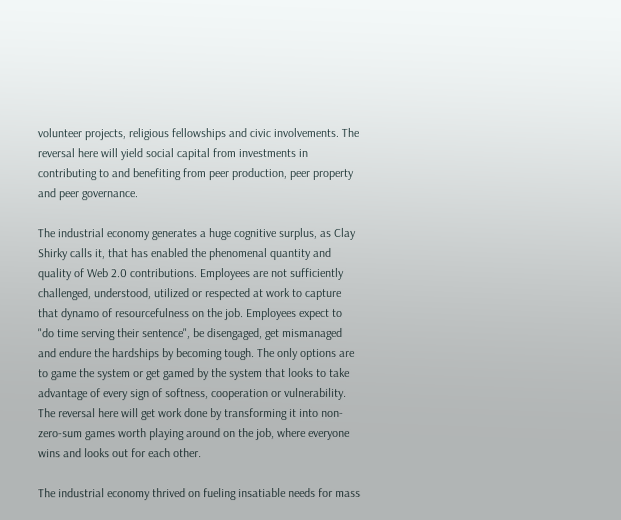volunteer projects, religious fellowships and civic involvements. The reversal here will yield social capital from investments in contributing to and benefiting from peer production, peer property and peer governance.

The industrial economy generates a huge cognitive surplus, as Clay Shirky calls it, that has enabled the phenomenal quantity and quality of Web 2.0 contributions. Employees are not sufficiently challenged, understood, utilized or respected at work to capture that dynamo of resourcefulness on the job. Employees expect to "do time serving their sentence", be disengaged, get mismanaged and endure the hardships by becoming tough. The only options are to game the system or get gamed by the system that looks to take advantage of every sign of softness, cooperation or vulnerability. The reversal here will get work done by transforming it into non-zero-sum games worth playing around on the job, where everyone wins and looks out for each other.

The industrial economy thrived on fueling insatiable needs for mass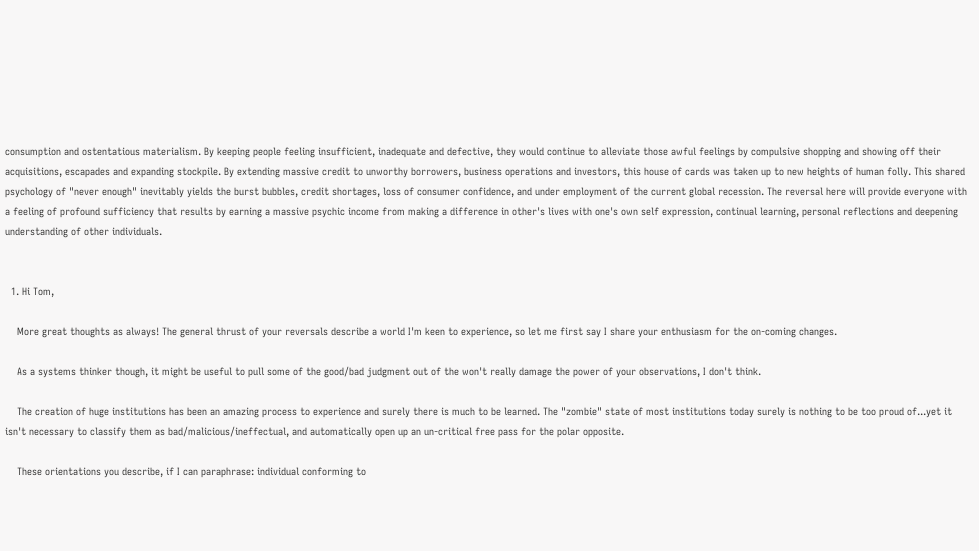consumption and ostentatious materialism. By keeping people feeling insufficient, inadequate and defective, they would continue to alleviate those awful feelings by compulsive shopping and showing off their acquisitions, escapades and expanding stockpile. By extending massive credit to unworthy borrowers, business operations and investors, this house of cards was taken up to new heights of human folly. This shared psychology of "never enough" inevitably yields the burst bubbles, credit shortages, loss of consumer confidence, and under employment of the current global recession. The reversal here will provide everyone with a feeling of profound sufficiency that results by earning a massive psychic income from making a difference in other's lives with one's own self expression, continual learning, personal reflections and deepening understanding of other individuals.


  1. Hi Tom,

    More great thoughts as always! The general thrust of your reversals describe a world I'm keen to experience, so let me first say I share your enthusiasm for the on-coming changes.

    As a systems thinker though, it might be useful to pull some of the good/bad judgment out of the won't really damage the power of your observations, I don't think.

    The creation of huge institutions has been an amazing process to experience and surely there is much to be learned. The "zombie" state of most institutions today surely is nothing to be too proud of...yet it isn't necessary to classify them as bad/malicious/ineffectual, and automatically open up an un-critical free pass for the polar opposite.

    These orientations you describe, if I can paraphrase: individual conforming to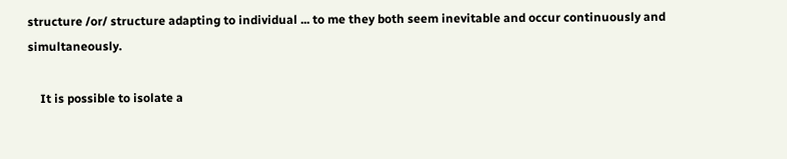structure /or/ structure adapting to individual ... to me they both seem inevitable and occur continuously and simultaneously.

    It is possible to isolate a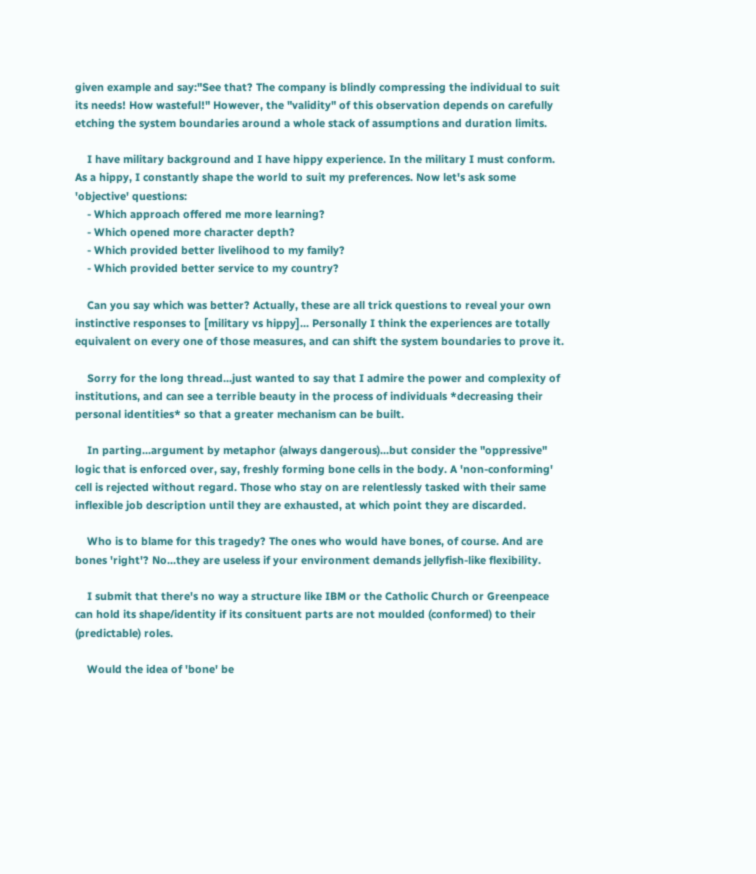given example and say:"See that? The company is blindly compressing the individual to suit its needs! How wasteful!" However, the "validity" of this observation depends on carefully etching the system boundaries around a whole stack of assumptions and duration limits.

    I have military background and I have hippy experience. In the military I must conform. As a hippy, I constantly shape the world to suit my preferences. Now let's ask some 'objective' questions:
    - Which approach offered me more learning?
    - Which opened more character depth?
    - Which provided better livelihood to my family?
    - Which provided better service to my country?

    Can you say which was better? Actually, these are all trick questions to reveal your own instinctive responses to [military vs hippy]... Personally I think the experiences are totally equivalent on every one of those measures, and can shift the system boundaries to prove it.

    Sorry for the long thread...just wanted to say that I admire the power and complexity of institutions, and can see a terrible beauty in the process of individuals *decreasing their personal identities* so that a greater mechanism can be built.

    In parting...argument by metaphor (always dangerous)...but consider the "oppressive" logic that is enforced over, say, freshly forming bone cells in the body. A 'non-conforming' cell is rejected without regard. Those who stay on are relentlessly tasked with their same inflexible job description until they are exhausted, at which point they are discarded.

    Who is to blame for this tragedy? The ones who would have bones, of course. And are bones 'right'? No...they are useless if your environment demands jellyfish-like flexibility.

    I submit that there's no way a structure like IBM or the Catholic Church or Greenpeace can hold its shape/identity if its consituent parts are not moulded (conformed) to their (predictable) roles.

    Would the idea of 'bone' be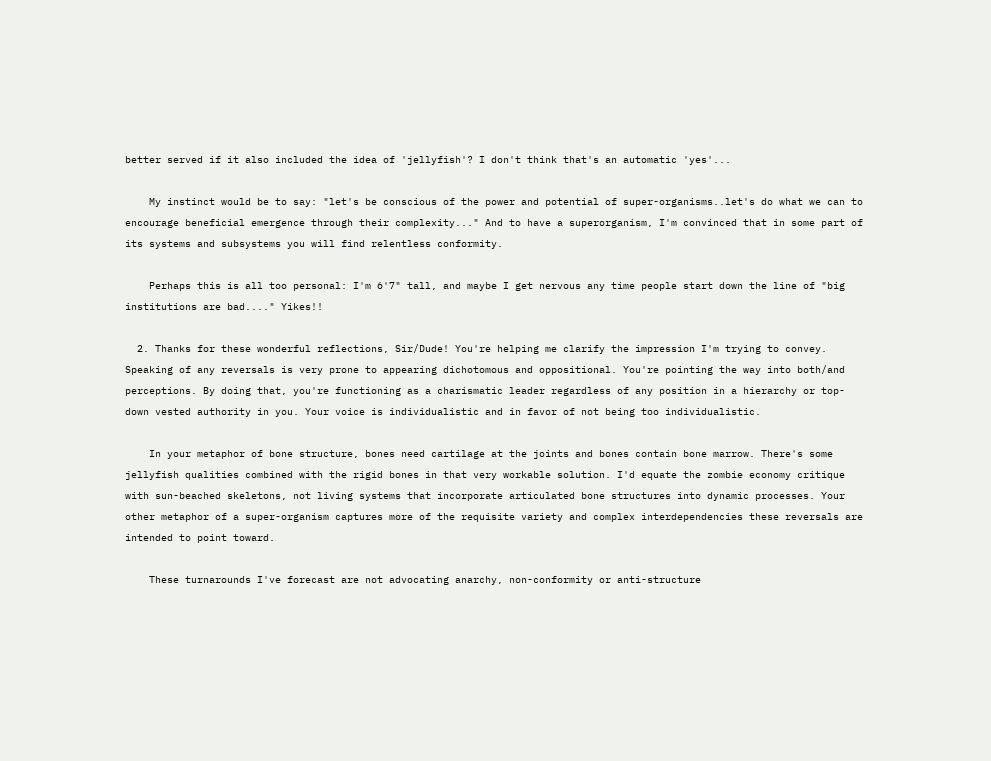better served if it also included the idea of 'jellyfish'? I don't think that's an automatic 'yes'...

    My instinct would be to say: "let's be conscious of the power and potential of super-organisms..let's do what we can to encourage beneficial emergence through their complexity..." And to have a superorganism, I'm convinced that in some part of its systems and subsystems you will find relentless conformity.

    Perhaps this is all too personal: I'm 6'7" tall, and maybe I get nervous any time people start down the line of "big institutions are bad...." Yikes!!

  2. Thanks for these wonderful reflections, Sir/Dude! You're helping me clarify the impression I'm trying to convey. Speaking of any reversals is very prone to appearing dichotomous and oppositional. You're pointing the way into both/and perceptions. By doing that, you're functioning as a charismatic leader regardless of any position in a hierarchy or top-down vested authority in you. Your voice is individualistic and in favor of not being too individualistic.

    In your metaphor of bone structure, bones need cartilage at the joints and bones contain bone marrow. There's some jellyfish qualities combined with the rigid bones in that very workable solution. I'd equate the zombie economy critique with sun-beached skeletons, not living systems that incorporate articulated bone structures into dynamic processes. Your other metaphor of a super-organism captures more of the requisite variety and complex interdependencies these reversals are intended to point toward.

    These turnarounds I've forecast are not advocating anarchy, non-conformity or anti-structure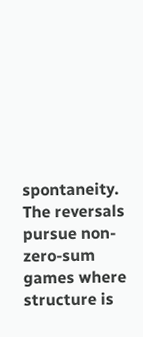spontaneity. The reversals pursue non-zero-sum games where structure is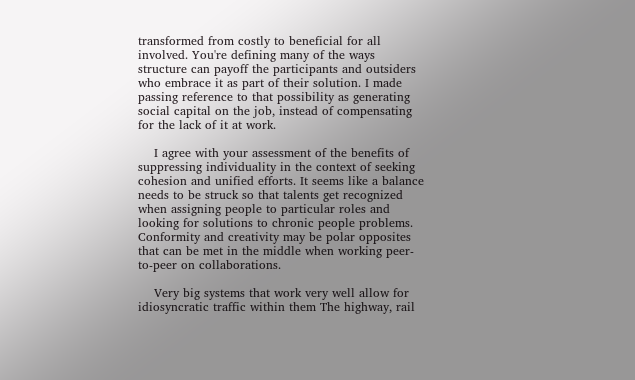transformed from costly to beneficial for all involved. You're defining many of the ways structure can payoff the participants and outsiders who embrace it as part of their solution. I made passing reference to that possibility as generating social capital on the job, instead of compensating for the lack of it at work.

    I agree with your assessment of the benefits of suppressing individuality in the context of seeking cohesion and unified efforts. It seems like a balance needs to be struck so that talents get recognized when assigning people to particular roles and looking for solutions to chronic people problems. Conformity and creativity may be polar opposites that can be met in the middle when working peer-to-peer on collaborations.

    Very big systems that work very well allow for idiosyncratic traffic within them The highway, rail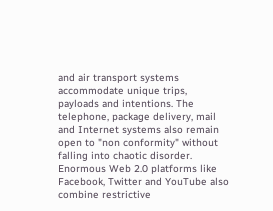and air transport systems accommodate unique trips, payloads and intentions. The telephone, package delivery, mail and Internet systems also remain open to "non conformity" without falling into chaotic disorder. Enormous Web 2.0 platforms like Facebook, Twitter and YouTube also combine restrictive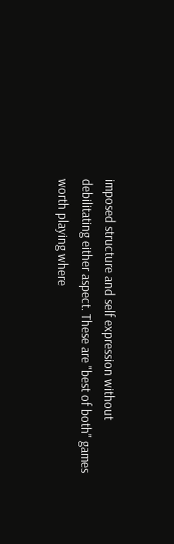imposed structure and self expression without debilitating either aspect. These are "best of both" games worth playing where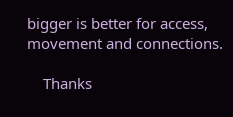bigger is better for access, movement and connections.

    Thanks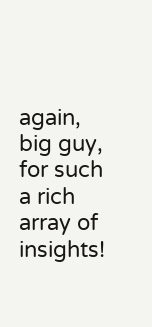again, big guy, for such a rich array of insights!